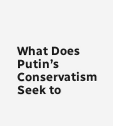What Does Putin’s Conservatism Seek to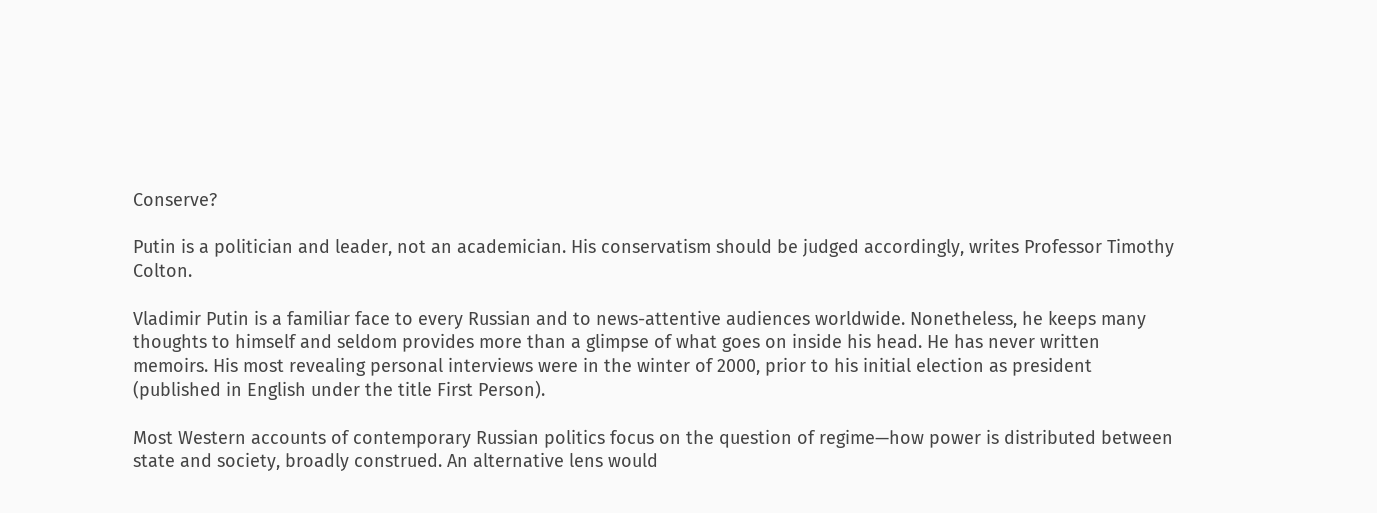Conserve?

Putin is a politician and leader, not an academician. His conservatism should be judged accordingly, writes Professor Timothy Colton.

Vladimir Putin is a familiar face to every Russian and to news-attentive audiences worldwide. Nonetheless, he keeps many thoughts to himself and seldom provides more than a glimpse of what goes on inside his head. He has never written memoirs. His most revealing personal interviews were in the winter of 2000, prior to his initial election as president (published in English under the title First Person).

Most Western accounts of contemporary Russian politics focus on the question of regime—how power is distributed between state and society, broadly construed. An alternative lens would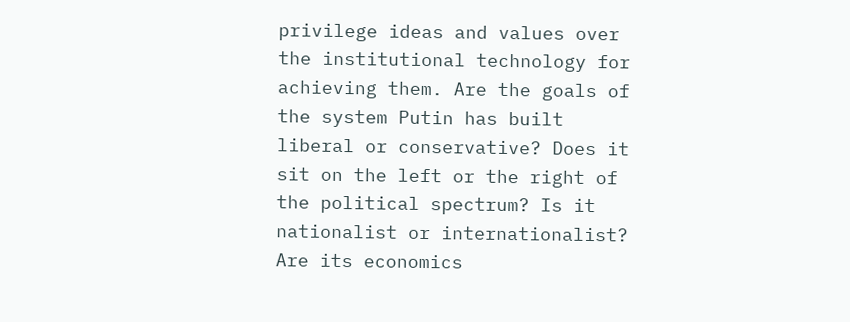privilege ideas and values over the institutional technology for achieving them. Are the goals of the system Putin has built liberal or conservative? Does it sit on the left or the right of the political spectrum? Is it nationalist or internationalist? Are its economics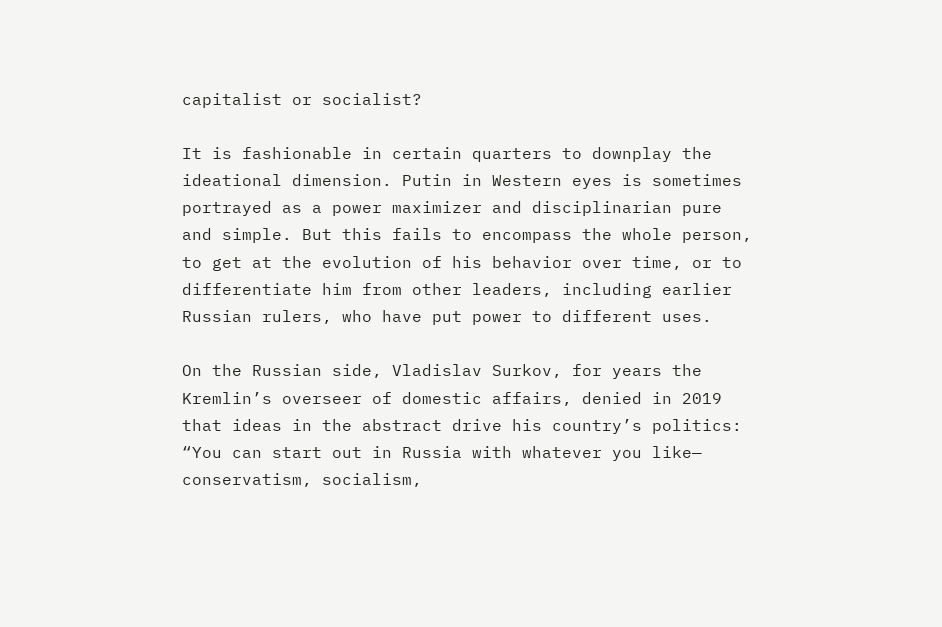capitalist or socialist?

It is fashionable in certain quarters to downplay the ideational dimension. Putin in Western eyes is sometimes portrayed as a power maximizer and disciplinarian pure and simple. But this fails to encompass the whole person, to get at the evolution of his behavior over time, or to differentiate him from other leaders, including earlier Russian rulers, who have put power to different uses.

On the Russian side, Vladislav Surkov, for years the Kremlin’s overseer of domestic affairs, denied in 2019 that ideas in the abstract drive his country’s politics: “You can start out in Russia with whatever you like— conservatism, socialism,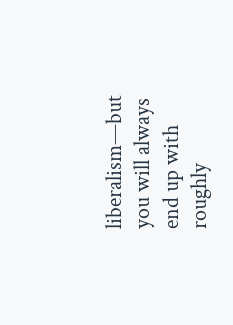liberalism—but you will always end up with roughly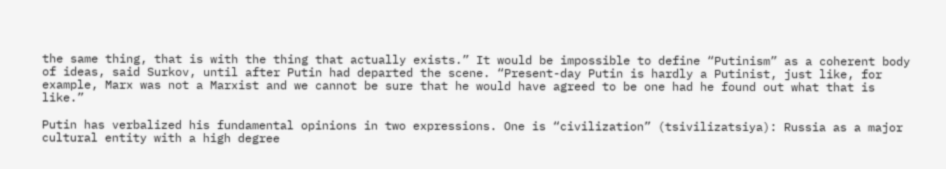the same thing, that is with the thing that actually exists.” It would be impossible to define “Putinism” as a coherent body of ideas, said Surkov, until after Putin had departed the scene. “Present-day Putin is hardly a Putinist, just like, for example, Marx was not a Marxist and we cannot be sure that he would have agreed to be one had he found out what that is like.”

Putin has verbalized his fundamental opinions in two expressions. One is “civilization” (tsivilizatsiya): Russia as a major cultural entity with a high degree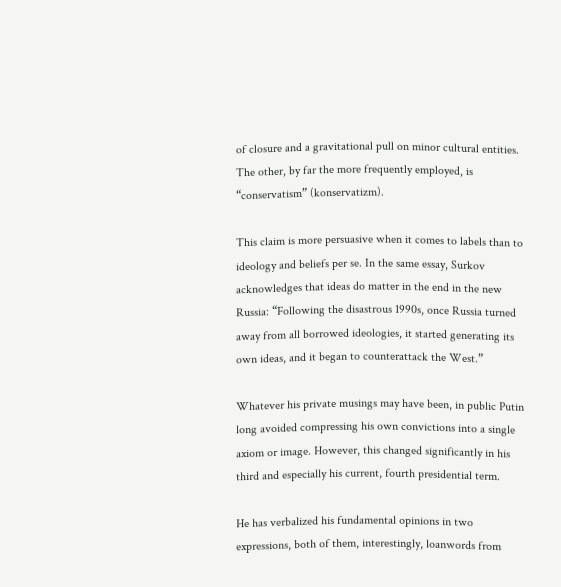of closure and a gravitational pull on minor cultural entities. The other, by far the more frequently employed, is “conservatism” (konservatizm).

This claim is more persuasive when it comes to labels than to ideology and beliefs per se. In the same essay, Surkov acknowledges that ideas do matter in the end in the new Russia: “Following the disastrous 1990s, once Russia turned away from all borrowed ideologies, it started generating its own ideas, and it began to counterattack the West.”

Whatever his private musings may have been, in public Putin long avoided compressing his own convictions into a single axiom or image. However, this changed significantly in his third and especially his current, fourth presidential term.

He has verbalized his fundamental opinions in two expressions, both of them, interestingly, loanwords from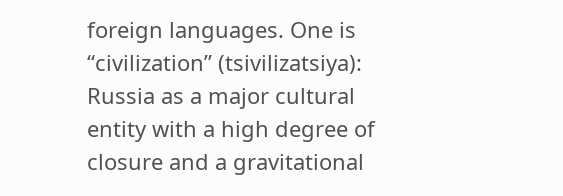foreign languages. One is “civilization” (tsivilizatsiya): Russia as a major cultural entity with a high degree of closure and a gravitational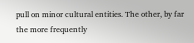pull on minor cultural entities. The other, by far the more frequently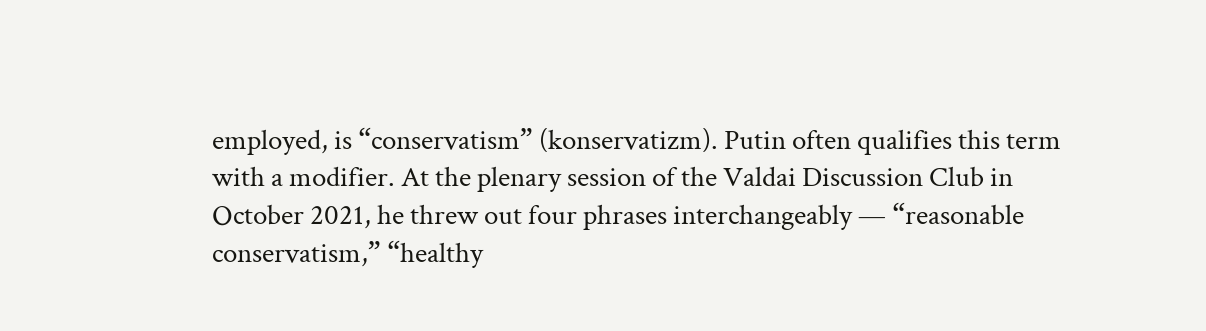employed, is “conservatism” (konservatizm). Putin often qualifies this term with a modifier. At the plenary session of the Valdai Discussion Club in October 2021, he threw out four phrases interchangeably — “reasonable conservatism,” “healthy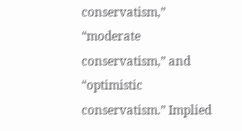conservatism,” “moderate conservatism,” and “optimistic conservatism.” Implied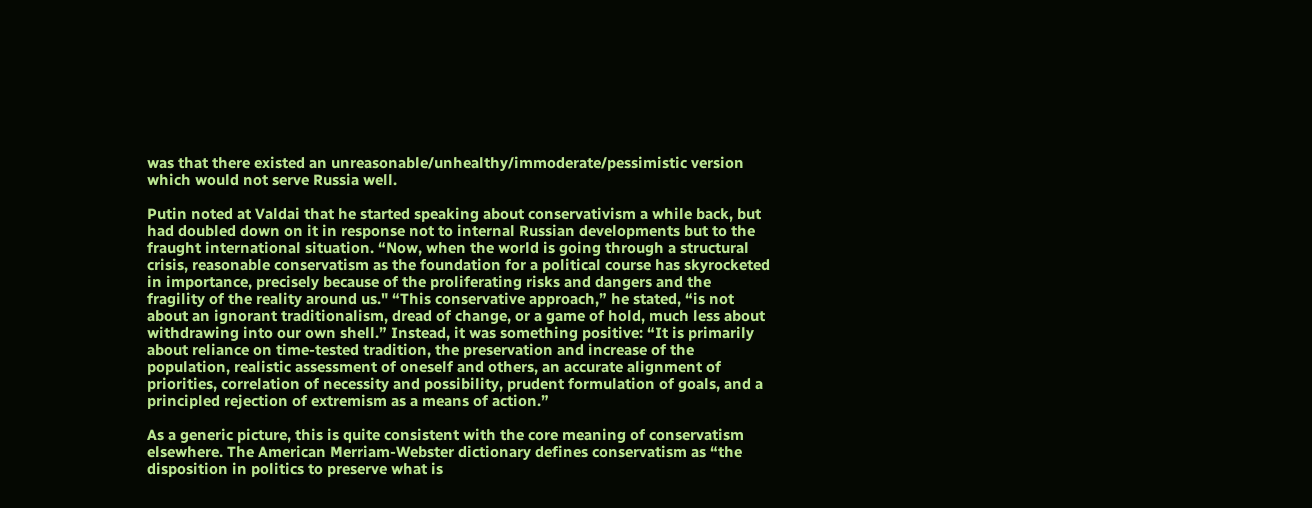was that there existed an unreasonable/unhealthy/immoderate/pessimistic version which would not serve Russia well.

Putin noted at Valdai that he started speaking about conservativism a while back, but had doubled down on it in response not to internal Russian developments but to the fraught international situation. “Now, when the world is going through a structural crisis, reasonable conservatism as the foundation for a political course has skyrocketed in importance, precisely because of the proliferating risks and dangers and the fragility of the reality around us." “This conservative approach,” he stated, “is not about an ignorant traditionalism, dread of change, or a game of hold, much less about withdrawing into our own shell.” Instead, it was something positive: “It is primarily about reliance on time-tested tradition, the preservation and increase of the population, realistic assessment of oneself and others, an accurate alignment of priorities, correlation of necessity and possibility, prudent formulation of goals, and a principled rejection of extremism as a means of action.”

As a generic picture, this is quite consistent with the core meaning of conservatism elsewhere. The American Merriam-Webster dictionary defines conservatism as “the disposition in politics to preserve what is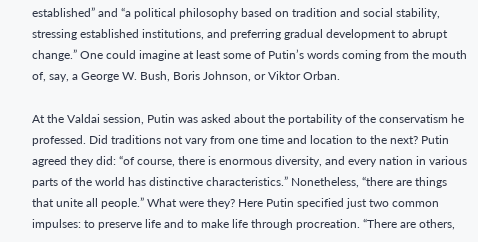established” and “a political philosophy based on tradition and social stability, stressing established institutions, and preferring gradual development to abrupt change.” One could imagine at least some of Putin’s words coming from the mouth of, say, a George W. Bush, Boris Johnson, or Viktor Orban.

At the Valdai session, Putin was asked about the portability of the conservatism he professed. Did traditions not vary from one time and location to the next? Putin agreed they did: “of course, there is enormous diversity, and every nation in various parts of the world has distinctive characteristics.” Nonetheless, “there are things that unite all people.” What were they? Here Putin specified just two common impulses: to preserve life and to make life through procreation. “There are others,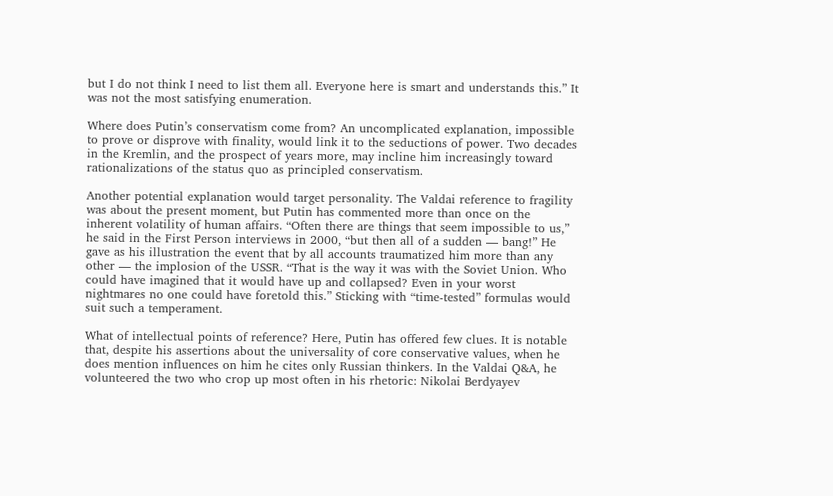but I do not think I need to list them all. Everyone here is smart and understands this.” It was not the most satisfying enumeration.

Where does Putin’s conservatism come from? An uncomplicated explanation, impossible to prove or disprove with finality, would link it to the seductions of power. Two decades in the Kremlin, and the prospect of years more, may incline him increasingly toward rationalizations of the status quo as principled conservatism.

Another potential explanation would target personality. The Valdai reference to fragility was about the present moment, but Putin has commented more than once on the inherent volatility of human affairs. “Often there are things that seem impossible to us,” he said in the First Person interviews in 2000, “but then all of a sudden — bang!” He gave as his illustration the event that by all accounts traumatized him more than any other — the implosion of the USSR. “That is the way it was with the Soviet Union. Who could have imagined that it would have up and collapsed? Even in your worst nightmares no one could have foretold this.” Sticking with “time-tested” formulas would suit such a temperament.

What of intellectual points of reference? Here, Putin has offered few clues. It is notable that, despite his assertions about the universality of core conservative values, when he does mention influences on him he cites only Russian thinkers. In the Valdai Q&A, he volunteered the two who crop up most often in his rhetoric: Nikolai Berdyayev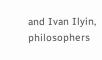and Ivan Ilyin, philosophers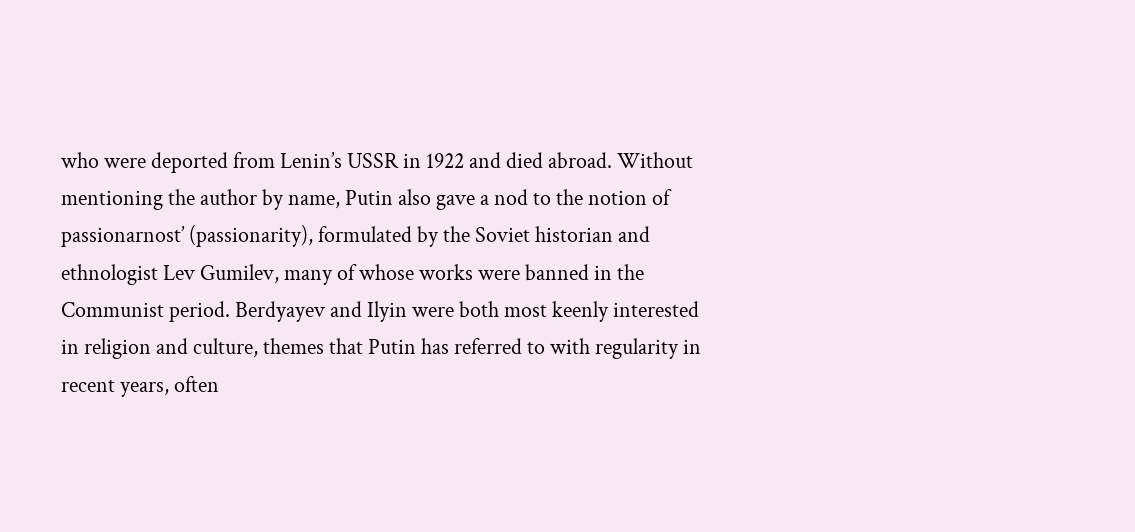who were deported from Lenin’s USSR in 1922 and died abroad. Without mentioning the author by name, Putin also gave a nod to the notion of passionarnost’ (passionarity), formulated by the Soviet historian and ethnologist Lev Gumilev, many of whose works were banned in the Communist period. Berdyayev and Ilyin were both most keenly interested in religion and culture, themes that Putin has referred to with regularity in recent years, often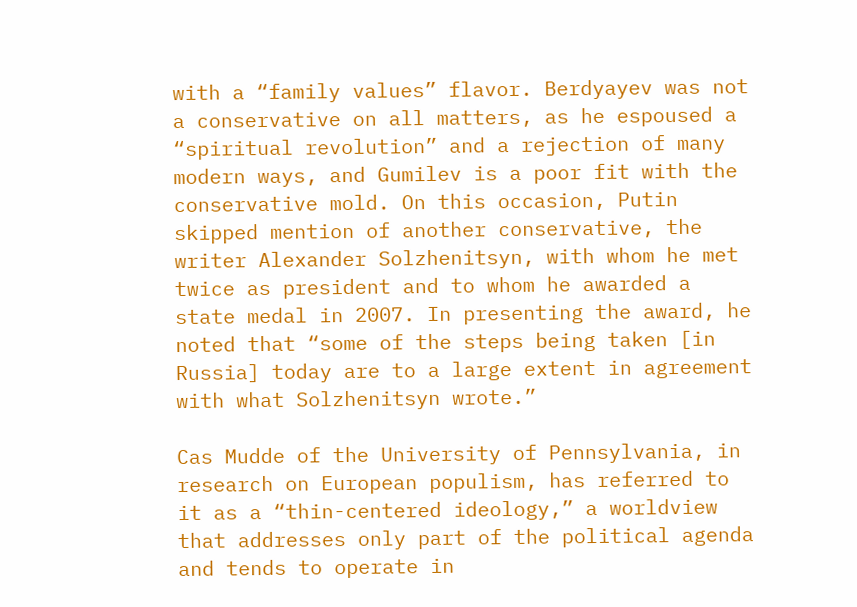with a “family values” flavor. Berdyayev was not a conservative on all matters, as he espoused a “spiritual revolution” and a rejection of many modern ways, and Gumilev is a poor fit with the conservative mold. On this occasion, Putin skipped mention of another conservative, the writer Alexander Solzhenitsyn, with whom he met twice as president and to whom he awarded a state medal in 2007. In presenting the award, he noted that “some of the steps being taken [in Russia] today are to a large extent in agreement with what Solzhenitsyn wrote.”

Cas Mudde of the University of Pennsylvania, in research on European populism, has referred to it as a “thin-centered ideology,” a worldview that addresses only part of the political agenda and tends to operate in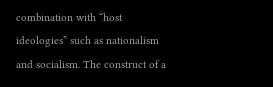combination with “host ideologies” such as nationalism and socialism. The construct of a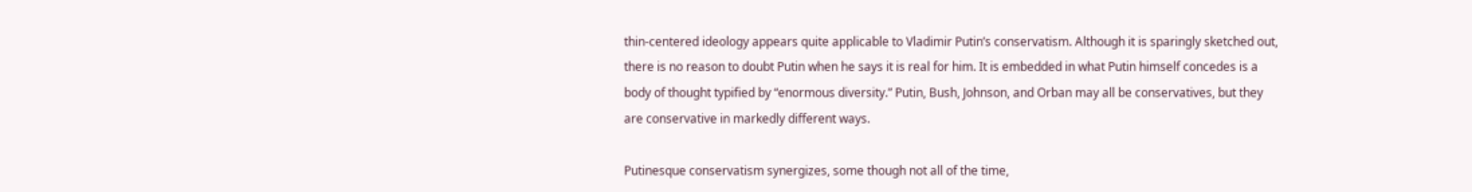thin-centered ideology appears quite applicable to Vladimir Putin’s conservatism. Although it is sparingly sketched out, there is no reason to doubt Putin when he says it is real for him. It is embedded in what Putin himself concedes is a body of thought typified by “enormous diversity.” Putin, Bush, Johnson, and Orban may all be conservatives, but they are conservative in markedly different ways.

Putinesque conservatism synergizes, some though not all of the time,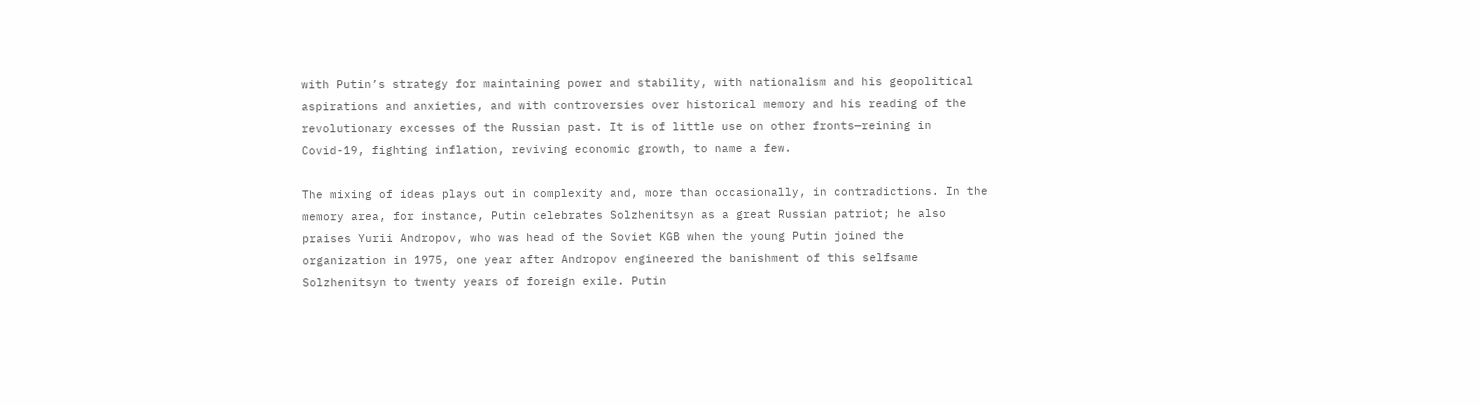with Putin’s strategy for maintaining power and stability, with nationalism and his geopolitical aspirations and anxieties, and with controversies over historical memory and his reading of the revolutionary excesses of the Russian past. It is of little use on other fronts—reining in Covid-19, fighting inflation, reviving economic growth, to name a few.

The mixing of ideas plays out in complexity and, more than occasionally, in contradictions. In the memory area, for instance, Putin celebrates Solzhenitsyn as a great Russian patriot; he also praises Yurii Andropov, who was head of the Soviet KGB when the young Putin joined the organization in 1975, one year after Andropov engineered the banishment of this selfsame Solzhenitsyn to twenty years of foreign exile. Putin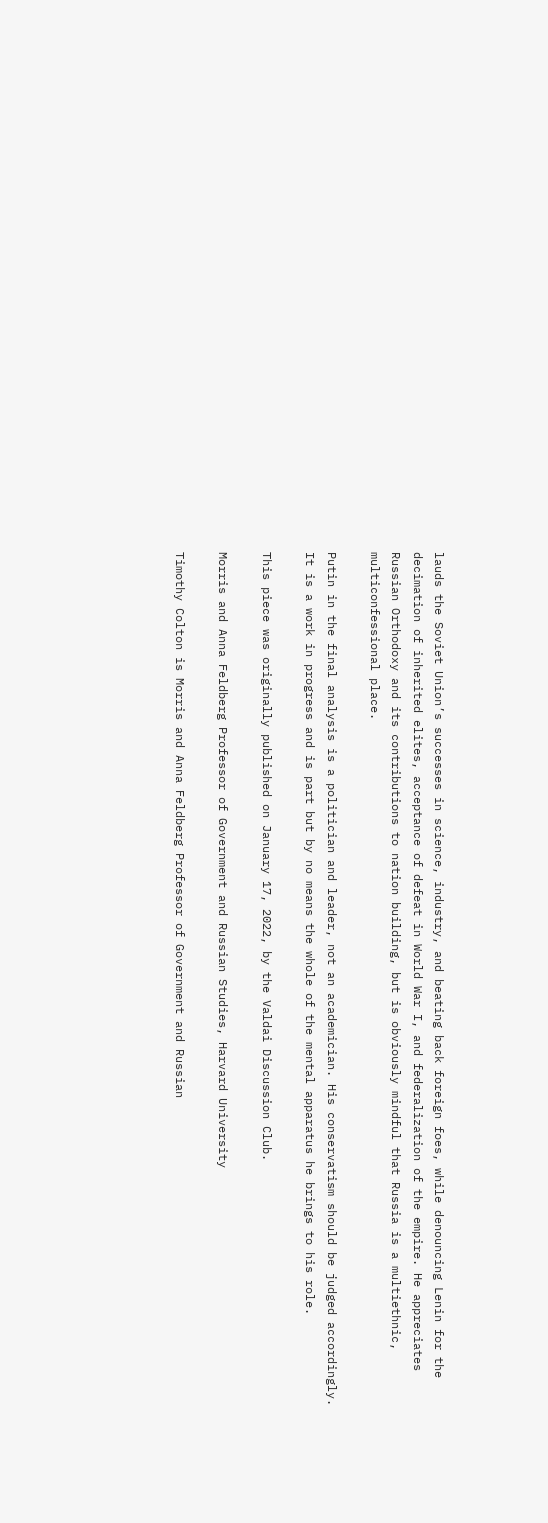lauds the Soviet Union’s successes in science, industry, and beating back foreign foes, while denouncing Lenin for the decimation of inherited elites, acceptance of defeat in World War I, and federalization of the empire. He appreciates Russian Orthodoxy and its contributions to nation building, but is obviously mindful that Russia is a multiethnic, multiconfessional place.

Putin in the final analysis is a politician and leader, not an academician. His conservatism should be judged accordingly. It is a work in progress and is part but by no means the whole of the mental apparatus he brings to his role.

This piece was originally published on January 17, 2022, by the Valdai Discussion Club.

Morris and Anna Feldberg Professor of Government and Russian Studies, Harvard University

Timothy Colton is Morris and Anna Feldberg Professor of Government and Russian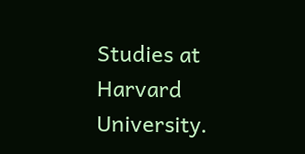Studies at Harvard University.